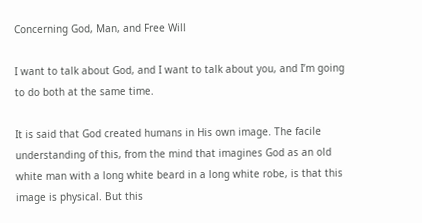Concerning God, Man, and Free Will

I want to talk about God, and I want to talk about you, and I’m going to do both at the same time.

It is said that God created humans in His own image. The facile understanding of this, from the mind that imagines God as an old white man with a long white beard in a long white robe, is that this image is physical. But this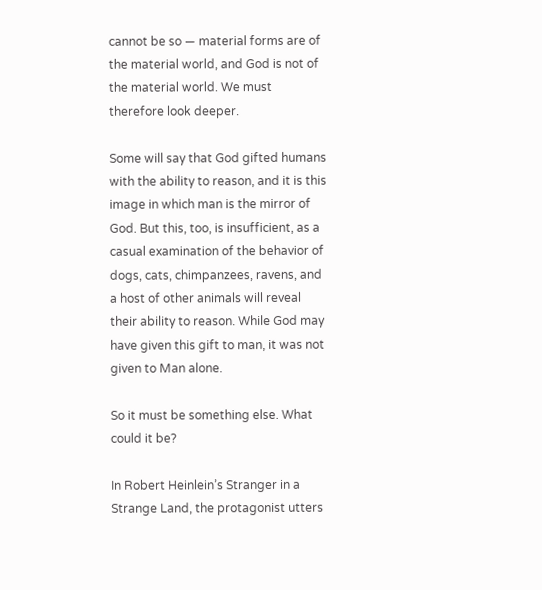cannot be so — material forms are of the material world, and God is not of the material world. We must therefore look deeper.

Some will say that God gifted humans with the ability to reason, and it is this image in which man is the mirror of God. But this, too, is insufficient, as a casual examination of the behavior of dogs, cats, chimpanzees, ravens, and a host of other animals will reveal their ability to reason. While God may have given this gift to man, it was not given to Man alone.

So it must be something else. What could it be?

In Robert Heinlein’s Stranger in a Strange Land, the protagonist utters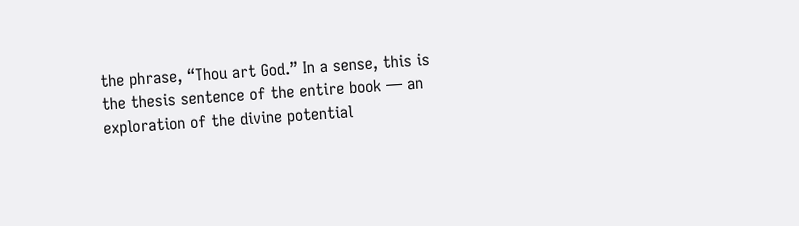the phrase, “Thou art God.” In a sense, this is the thesis sentence of the entire book — an exploration of the divine potential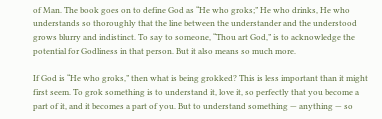of Man. The book goes on to define God as “He who groks;” He who drinks, He who understands so thoroughly that the line between the understander and the understood grows blurry and indistinct. To say to someone, “Thou art God,” is to acknowledge the potential for Godliness in that person. But it also means so much more.

If God is “He who groks,” then what is being grokked? This is less important than it might first seem. To grok something is to understand it, love it, so perfectly that you become a part of it, and it becomes a part of you. But to understand something — anything — so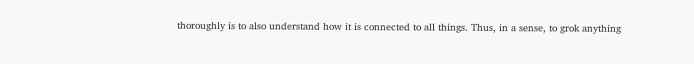thoroughly is to also understand how it is connected to all things. Thus, in a sense, to grok anything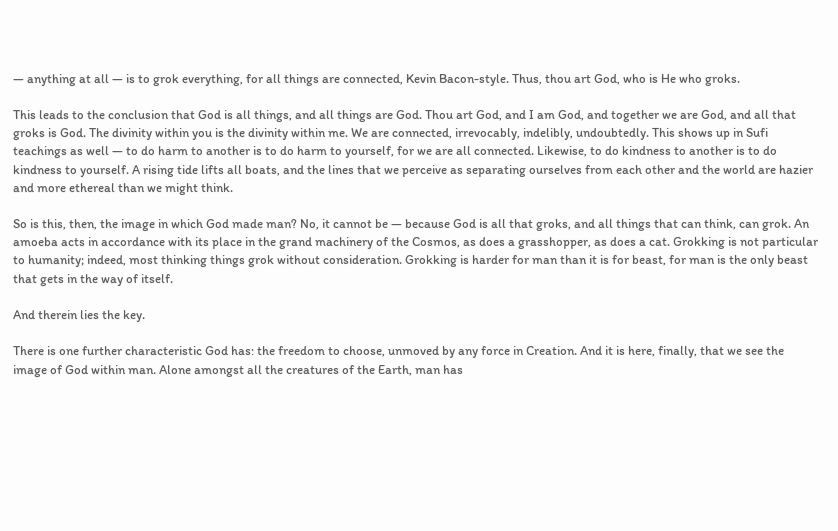— anything at all — is to grok everything, for all things are connected, Kevin Bacon-style. Thus, thou art God, who is He who groks.

This leads to the conclusion that God is all things, and all things are God. Thou art God, and I am God, and together we are God, and all that groks is God. The divinity within you is the divinity within me. We are connected, irrevocably, indelibly, undoubtedly. This shows up in Sufi teachings as well — to do harm to another is to do harm to yourself, for we are all connected. Likewise, to do kindness to another is to do kindness to yourself. A rising tide lifts all boats, and the lines that we perceive as separating ourselves from each other and the world are hazier and more ethereal than we might think.

So is this, then, the image in which God made man? No, it cannot be — because God is all that groks, and all things that can think, can grok. An amoeba acts in accordance with its place in the grand machinery of the Cosmos, as does a grasshopper, as does a cat. Grokking is not particular to humanity; indeed, most thinking things grok without consideration. Grokking is harder for man than it is for beast, for man is the only beast that gets in the way of itself.

And therein lies the key.

There is one further characteristic God has: the freedom to choose, unmoved by any force in Creation. And it is here, finally, that we see the image of God within man. Alone amongst all the creatures of the Earth, man has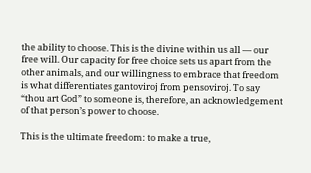the ability to choose. This is the divine within us all — our free will. Our capacity for free choice sets us apart from the other animals, and our willingness to embrace that freedom is what differentiates gantoviroj from pensoviroj. To say “thou art God” to someone is, therefore, an acknowledgement of that person’s power to choose.

This is the ultimate freedom: to make a true,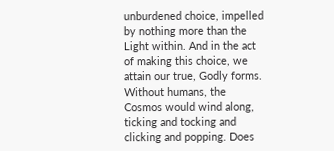unburdened choice, impelled by nothing more than the Light within. And in the act of making this choice, we attain our true, Godly forms. Without humans, the Cosmos would wind along, ticking and tocking and clicking and popping. Does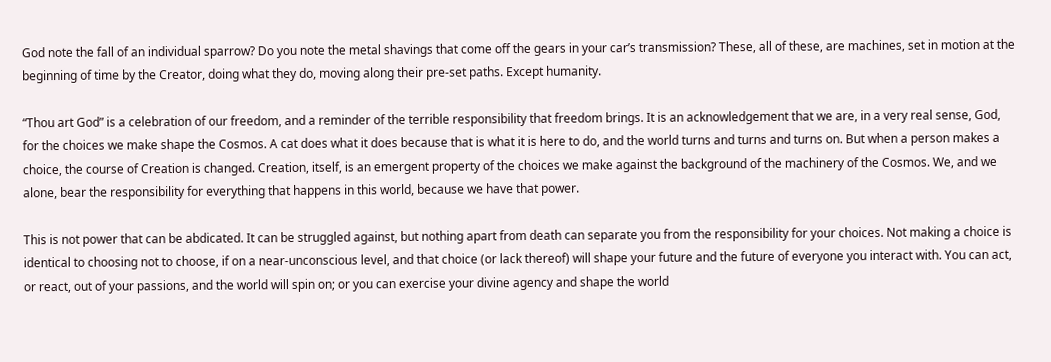God note the fall of an individual sparrow? Do you note the metal shavings that come off the gears in your car’s transmission? These, all of these, are machines, set in motion at the beginning of time by the Creator, doing what they do, moving along their pre-set paths. Except humanity.

“Thou art God” is a celebration of our freedom, and a reminder of the terrible responsibility that freedom brings. It is an acknowledgement that we are, in a very real sense, God, for the choices we make shape the Cosmos. A cat does what it does because that is what it is here to do, and the world turns and turns and turns on. But when a person makes a choice, the course of Creation is changed. Creation, itself, is an emergent property of the choices we make against the background of the machinery of the Cosmos. We, and we alone, bear the responsibility for everything that happens in this world, because we have that power.

This is not power that can be abdicated. It can be struggled against, but nothing apart from death can separate you from the responsibility for your choices. Not making a choice is identical to choosing not to choose, if on a near-unconscious level, and that choice (or lack thereof) will shape your future and the future of everyone you interact with. You can act, or react, out of your passions, and the world will spin on; or you can exercise your divine agency and shape the world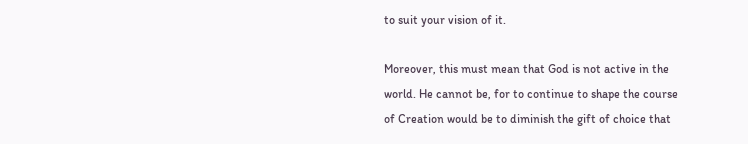to suit your vision of it.

Moreover, this must mean that God is not active in the world. He cannot be, for to continue to shape the course of Creation would be to diminish the gift of choice that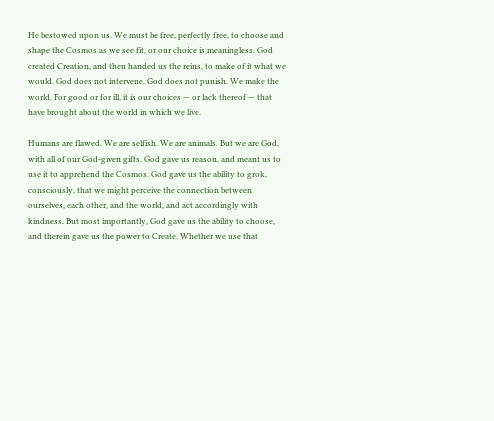He bestowed upon us. We must be free, perfectly free, to choose and shape the Cosmos as we see fit, or our choice is meaningless. God created Creation, and then handed us the reins, to make of it what we would. God does not intervene. God does not punish. We make the world. For good or for ill, it is our choices — or lack thereof — that have brought about the world in which we live.

Humans are flawed. We are selfish. We are animals. But we are God, with all of our God-given gifts. God gave us reason, and meant us to use it to apprehend the Cosmos. God gave us the ability to grok, consciously, that we might perceive the connection between ourselves, each other, and the world, and act accordingly with kindness. But most importantly, God gave us the ability to choose, and therein gave us the power to Create. Whether we use that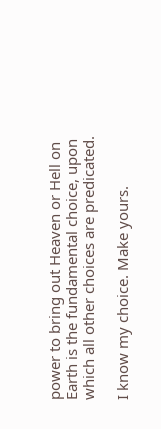power to bring out Heaven or Hell on Earth is the fundamental choice, upon which all other choices are predicated.

I know my choice. Make yours.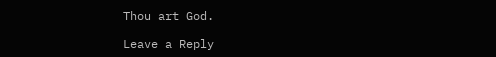Thou art God.

Leave a Reply